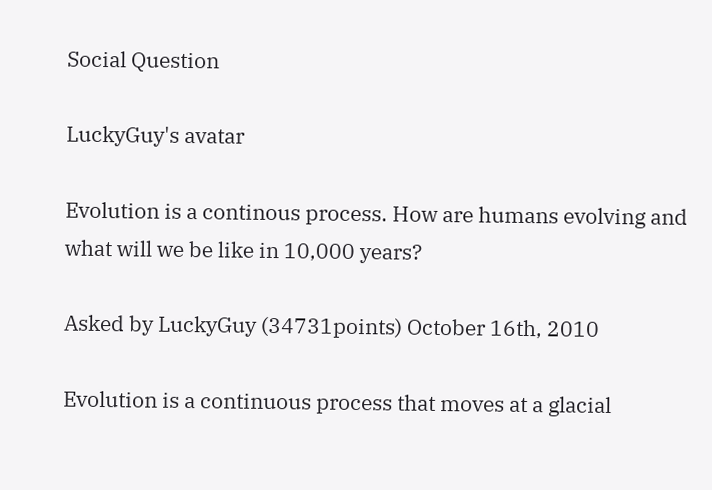Social Question

LuckyGuy's avatar

Evolution is a continous process. How are humans evolving and what will we be like in 10,000 years?

Asked by LuckyGuy (34731points) October 16th, 2010

Evolution is a continuous process that moves at a glacial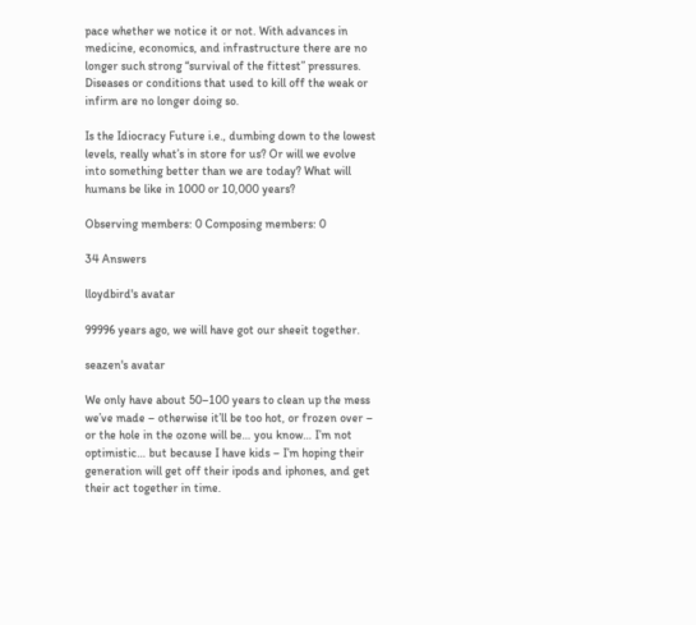pace whether we notice it or not. With advances in medicine, economics, and infrastructure there are no longer such strong “survival of the fittest” pressures. Diseases or conditions that used to kill off the weak or infirm are no longer doing so.

Is the Idiocracy Future i.e., dumbing down to the lowest levels, really what’s in store for us? Or will we evolve into something better than we are today? What will humans be like in 1000 or 10,000 years?

Observing members: 0 Composing members: 0

34 Answers

lloydbird's avatar

99996 years ago, we will have got our sheeit together.

seazen's avatar

We only have about 50–100 years to clean up the mess we’ve made – otherwise it’ll be too hot, or frozen over – or the hole in the ozone will be… you know… I’m not optimistic… but because I have kids – I’m hoping their generation will get off their ipods and iphones, and get their act together in time.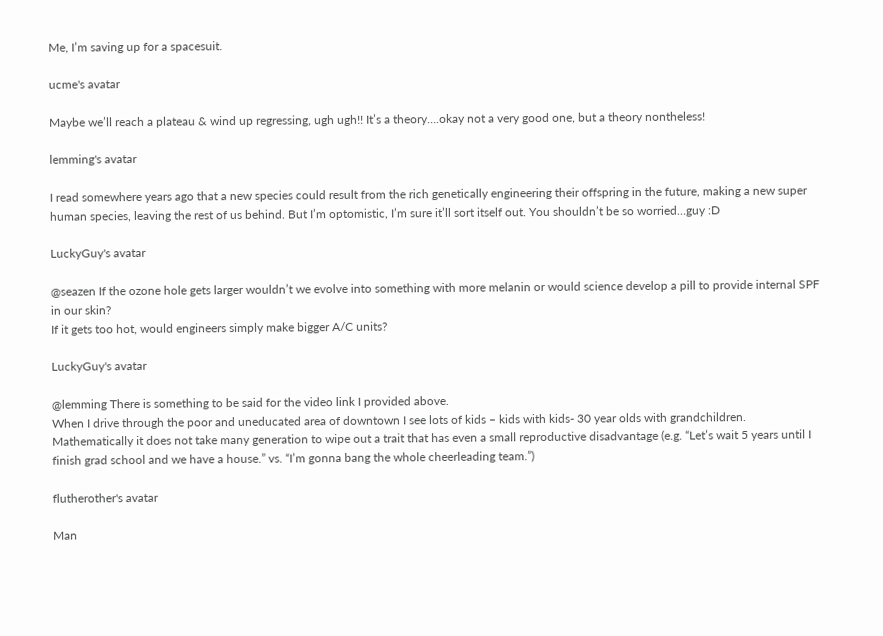Me, I’m saving up for a spacesuit.

ucme's avatar

Maybe we’ll reach a plateau & wind up regressing, ugh ugh!! It’s a theory….okay not a very good one, but a theory nontheless!

lemming's avatar

I read somewhere years ago that a new species could result from the rich genetically engineering their offspring in the future, making a new super human species, leaving the rest of us behind. But I’m optomistic, I’m sure it’ll sort itself out. You shouldn’t be so worried…guy :D

LuckyGuy's avatar

@seazen If the ozone hole gets larger wouldn’t we evolve into something with more melanin or would science develop a pill to provide internal SPF in our skin?
If it gets too hot, would engineers simply make bigger A/C units?

LuckyGuy's avatar

@lemming There is something to be said for the video link I provided above.
When I drive through the poor and uneducated area of downtown I see lots of kids – kids with kids- 30 year olds with grandchildren. Mathematically it does not take many generation to wipe out a trait that has even a small reproductive disadvantage (e.g. “Let’s wait 5 years until I finish grad school and we have a house.” vs. “I’m gonna bang the whole cheerleading team.”)

flutherother's avatar

Man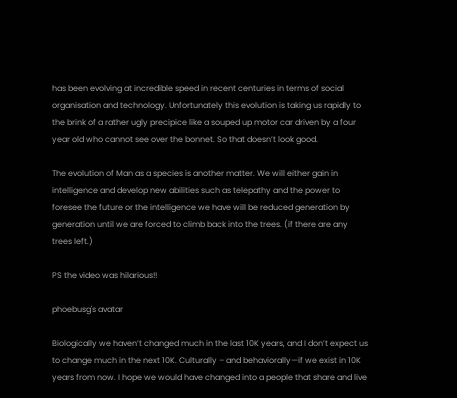has been evolving at incredible speed in recent centuries in terms of social organisation and technology. Unfortunately this evolution is taking us rapidly to the brink of a rather ugly precipice like a souped up motor car driven by a four year old who cannot see over the bonnet. So that doesn’t look good.

The evolution of Man as a species is another matter. We will either gain in intelligence and develop new abilities such as telepathy and the power to foresee the future or the intelligence we have will be reduced generation by generation until we are forced to climb back into the trees. (if there are any trees left.)

PS the video was hilarious!!

phoebusg's avatar

Biologically we haven’t changed much in the last 10K years, and I don’t expect us to change much in the next 10K. Culturally – and behaviorally—if we exist in 10K years from now. I hope we would have changed into a people that share and live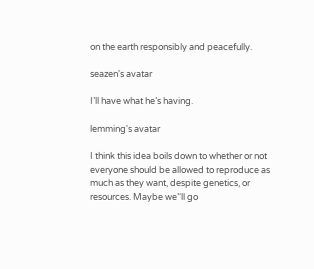on the earth responsibly and peacefully.

seazen's avatar

I’ll have what he’s having.

lemming's avatar

I think this idea boils down to whether or not everyone should be allowed to reproduce as much as they want, despite genetics, or resources. Maybe we’‘ll go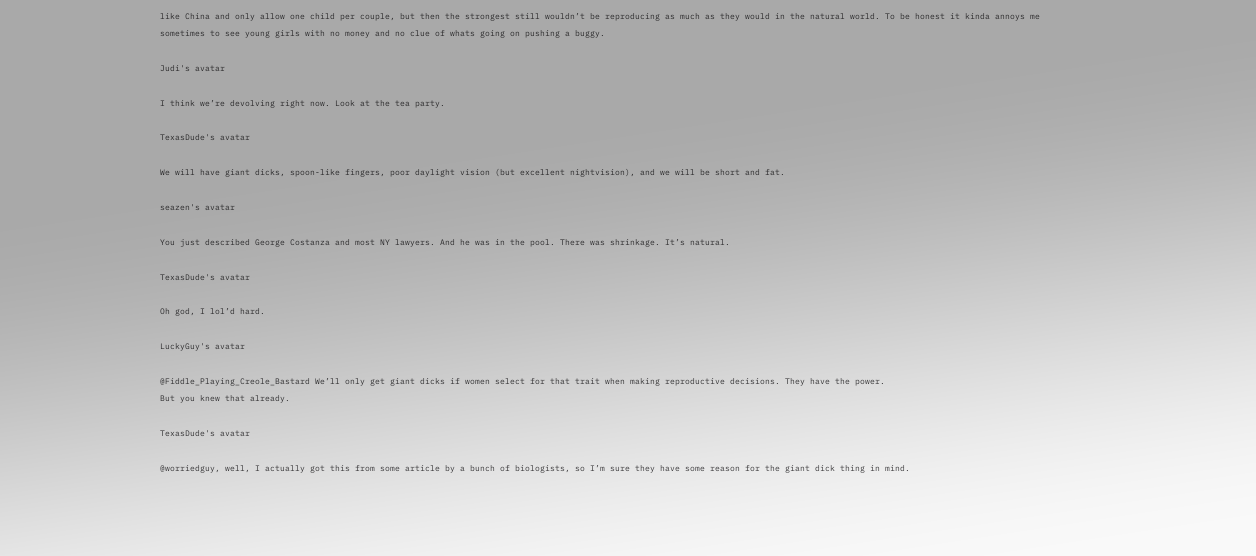like China and only allow one child per couple, but then the strongest still wouldn’t be reproducing as much as they would in the natural world. To be honest it kinda annoys me sometimes to see young girls with no money and no clue of whats going on pushing a buggy.

Judi's avatar

I think we’re devolving right now. Look at the tea party.

TexasDude's avatar

We will have giant dicks, spoon-like fingers, poor daylight vision (but excellent nightvision), and we will be short and fat.

seazen's avatar

You just described George Costanza and most NY lawyers. And he was in the pool. There was shrinkage. It’s natural.

TexasDude's avatar

Oh god, I lol’d hard.

LuckyGuy's avatar

@Fiddle_Playing_Creole_Bastard We’ll only get giant dicks if women select for that trait when making reproductive decisions. They have the power.
But you knew that already.

TexasDude's avatar

@worriedguy, well, I actually got this from some article by a bunch of biologists, so I’m sure they have some reason for the giant dick thing in mind.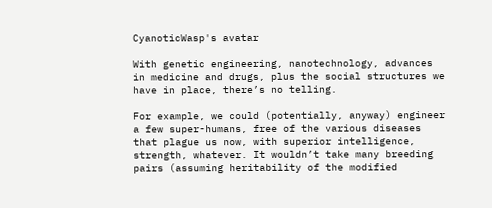CyanoticWasp's avatar

With genetic engineering, nanotechnology, advances in medicine and drugs, plus the social structures we have in place, there’s no telling.

For example, we could (potentially, anyway) engineer a few super-humans, free of the various diseases that plague us now, with superior intelligence, strength, whatever. It wouldn’t take many breeding pairs (assuming heritability of the modified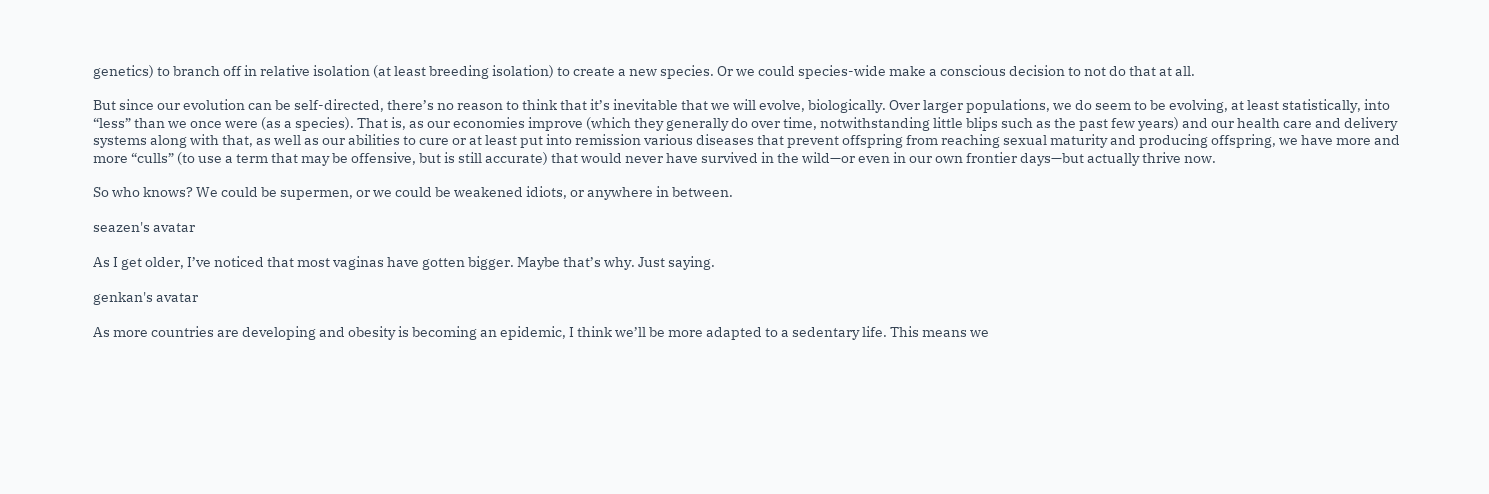genetics) to branch off in relative isolation (at least breeding isolation) to create a new species. Or we could species-wide make a conscious decision to not do that at all.

But since our evolution can be self-directed, there’s no reason to think that it’s inevitable that we will evolve, biologically. Over larger populations, we do seem to be evolving, at least statistically, into “less” than we once were (as a species). That is, as our economies improve (which they generally do over time, notwithstanding little blips such as the past few years) and our health care and delivery systems along with that, as well as our abilities to cure or at least put into remission various diseases that prevent offspring from reaching sexual maturity and producing offspring, we have more and more “culls” (to use a term that may be offensive, but is still accurate) that would never have survived in the wild—or even in our own frontier days—but actually thrive now.

So who knows? We could be supermen, or we could be weakened idiots, or anywhere in between.

seazen's avatar

As I get older, I’ve noticed that most vaginas have gotten bigger. Maybe that’s why. Just saying.

genkan's avatar

As more countries are developing and obesity is becoming an epidemic, I think we’ll be more adapted to a sedentary life. This means we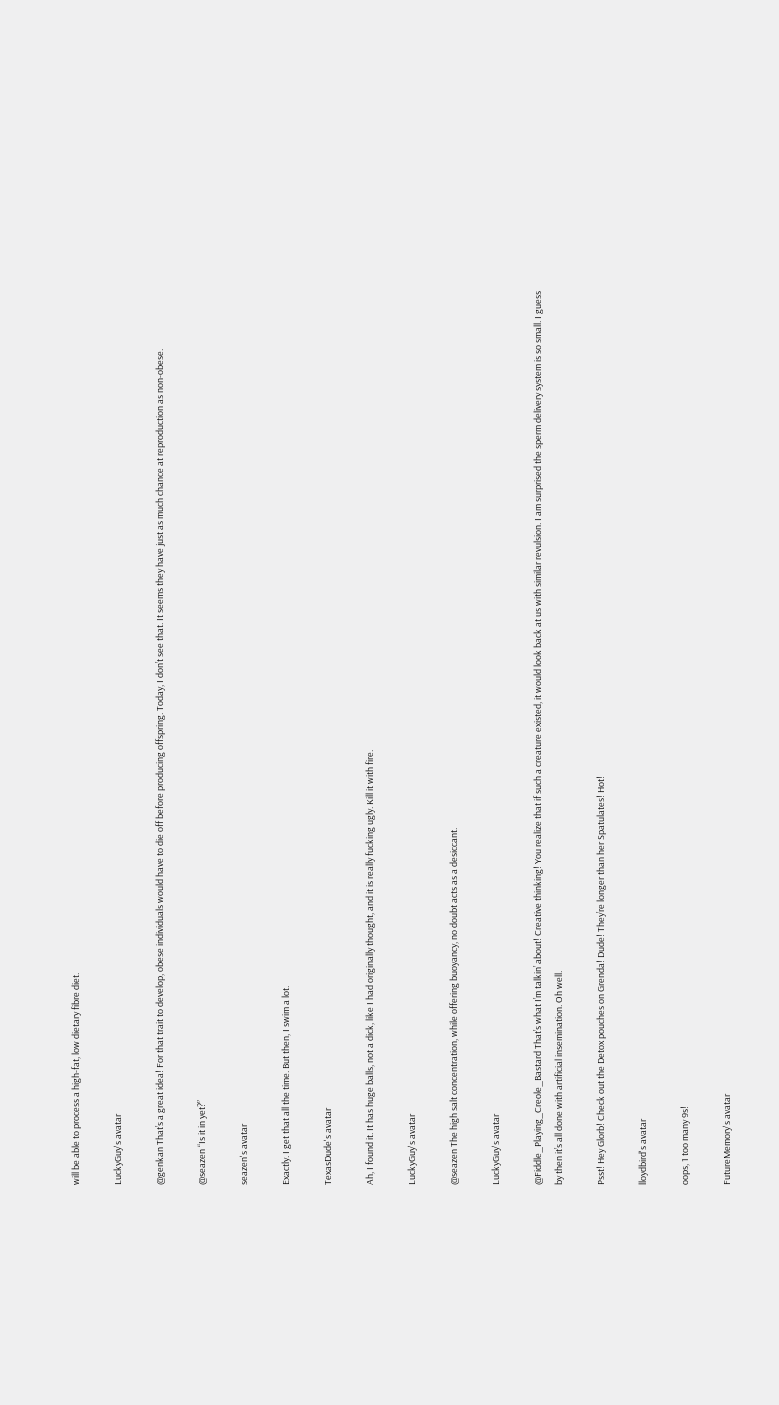will be able to process a high-fat, low dietary fibre diet.

LuckyGuy's avatar

@genkan That’s a great idea! For that trait to develop, obese individuals would have to die off before producing offspring. Today, I don’t see that. It seems they have just as much chance at reproduction as non-obese.

@seazen “Is it in yet?”

seazen's avatar

Exactly. I get that all the time. But then, I swim a lot.

TexasDude's avatar

Ah, I found it. It has huge balls, not a dick, like I had originally thought, and it is really fucking ugly. Kill it with fire.

LuckyGuy's avatar

@seazen The high salt concentration, while offering buoyancy, no doubt acts as a desiccant.

LuckyGuy's avatar

@Fiddle_Playing_Creole_Bastard That’s what I’m talkin’ about! Creative thinking! You realize that if such a creature existed, it would look back at us with similar revulsion. I am surprised the sperm delivery system is so small. I guess by then it’s all done with artificial insemination. Oh well.

Psst! Hey Glorb! Check out the Detox pouches on Grenda! Dude! They’re longer than her Spatulates! Hot!

lloydbird's avatar

oops, 1 too many 9s!

FutureMemory's avatar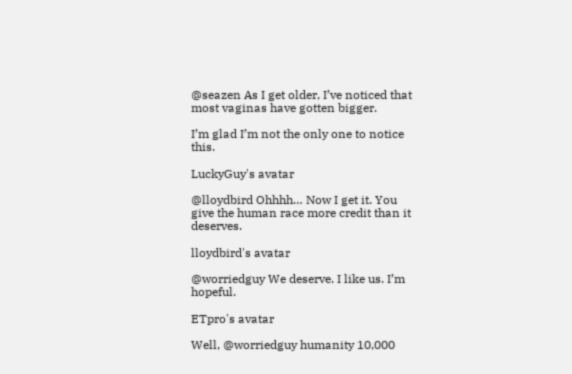@seazen As I get older, I’ve noticed that most vaginas have gotten bigger.

I’m glad I’m not the only one to notice this.

LuckyGuy's avatar

@lloydbird Ohhhh… Now I get it. You give the human race more credit than it deserves.

lloydbird's avatar

@worriedguy We deserve. I like us. I’m hopeful.

ETpro's avatar

Well, @worriedguy humanity 10,000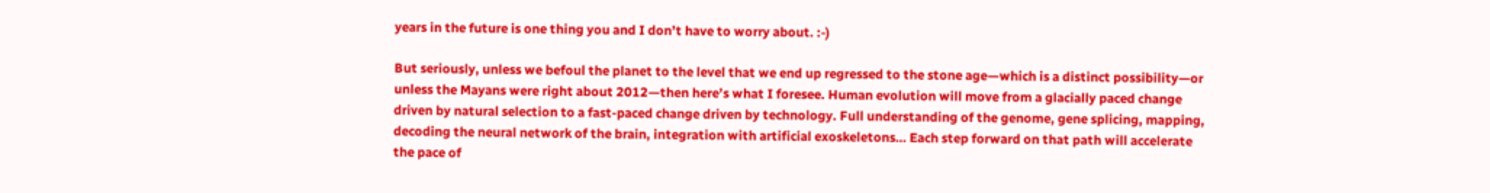years in the future is one thing you and I don’t have to worry about. :-)

But seriously, unless we befoul the planet to the level that we end up regressed to the stone age—which is a distinct possibility—or unless the Mayans were right about 2012—then here’s what I foresee. Human evolution will move from a glacially paced change driven by natural selection to a fast-paced change driven by technology. Full understanding of the genome, gene splicing, mapping, decoding the neural network of the brain, integration with artificial exoskeletons… Each step forward on that path will accelerate the pace of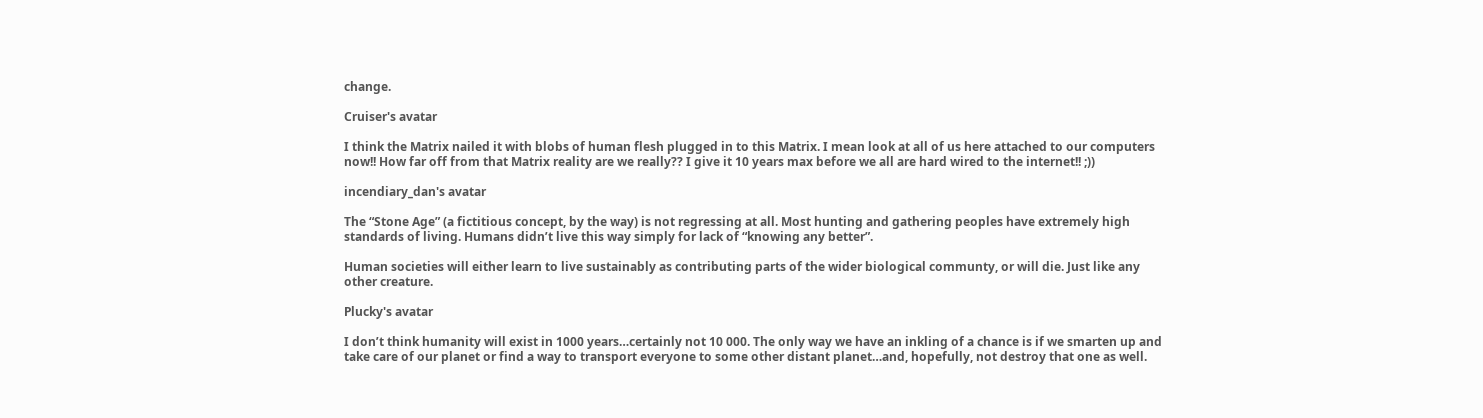change.

Cruiser's avatar

I think the Matrix nailed it with blobs of human flesh plugged in to this Matrix. I mean look at all of us here attached to our computers now!! How far off from that Matrix reality are we really?? I give it 10 years max before we all are hard wired to the internet!! ;))

incendiary_dan's avatar

The “Stone Age” (a fictitious concept, by the way) is not regressing at all. Most hunting and gathering peoples have extremely high standards of living. Humans didn’t live this way simply for lack of “knowing any better”.

Human societies will either learn to live sustainably as contributing parts of the wider biological communty, or will die. Just like any other creature.

Plucky's avatar

I don’t think humanity will exist in 1000 years…certainly not 10 000. The only way we have an inkling of a chance is if we smarten up and take care of our planet or find a way to transport everyone to some other distant planet…and, hopefully, not destroy that one as well.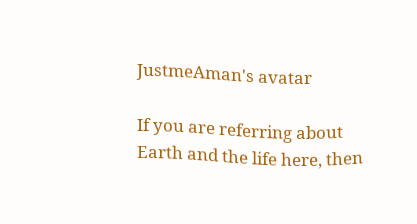JustmeAman's avatar

If you are referring about Earth and the life here, then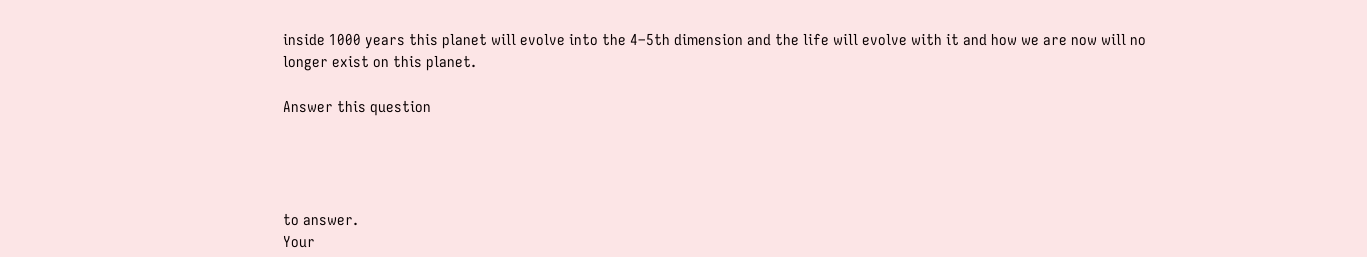inside 1000 years this planet will evolve into the 4–5th dimension and the life will evolve with it and how we are now will no longer exist on this planet.

Answer this question




to answer.
Your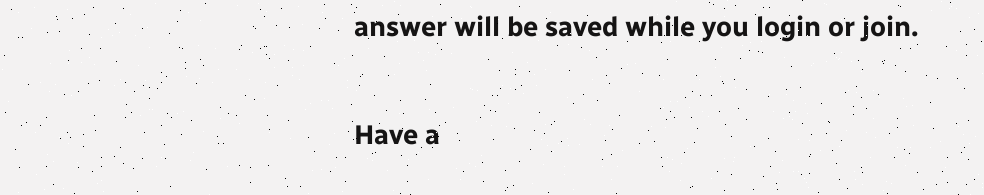answer will be saved while you login or join.

Have a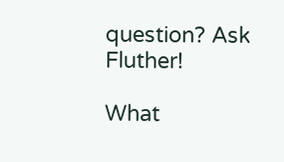question? Ask Fluther!

What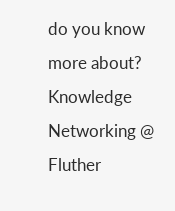do you know more about?
Knowledge Networking @ Fluther